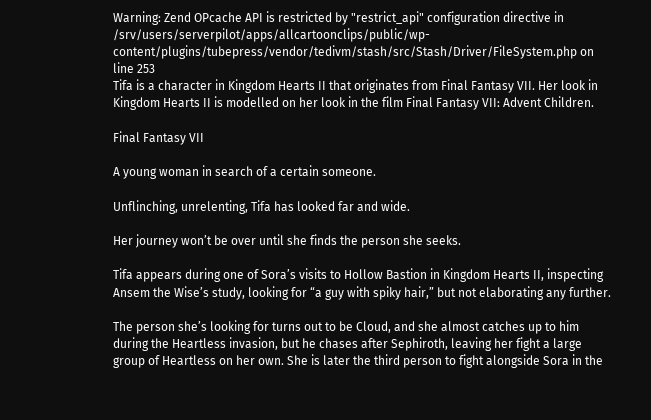Warning: Zend OPcache API is restricted by "restrict_api" configuration directive in /srv/users/serverpilot/apps/allcartoonclips/public/wp-content/plugins/tubepress/vendor/tedivm/stash/src/Stash/Driver/FileSystem.php on line 253
Tifa is a character in Kingdom Hearts II that originates from Final Fantasy VII. Her look in Kingdom Hearts II is modelled on her look in the film Final Fantasy VII: Advent Children.

Final Fantasy VII

A young woman in search of a certain someone.

Unflinching, unrelenting, Tifa has looked far and wide.

Her journey won’t be over until she finds the person she seeks.

Tifa appears during one of Sora’s visits to Hollow Bastion in Kingdom Hearts II, inspecting Ansem the Wise’s study, looking for “a guy with spiky hair,” but not elaborating any further.

The person she’s looking for turns out to be Cloud, and she almost catches up to him during the Heartless invasion, but he chases after Sephiroth, leaving her fight a large group of Heartless on her own. She is later the third person to fight alongside Sora in the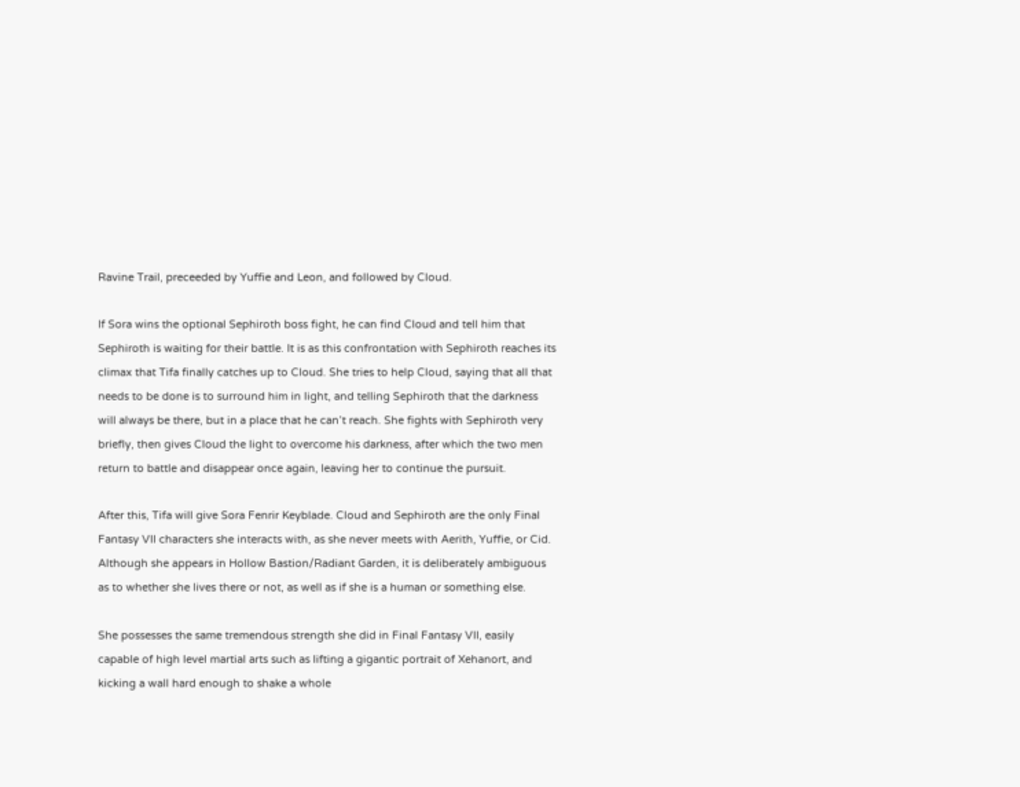Ravine Trail, preceeded by Yuffie and Leon, and followed by Cloud.

If Sora wins the optional Sephiroth boss fight, he can find Cloud and tell him that Sephiroth is waiting for their battle. It is as this confrontation with Sephiroth reaches its climax that Tifa finally catches up to Cloud. She tries to help Cloud, saying that all that needs to be done is to surround him in light, and telling Sephiroth that the darkness will always be there, but in a place that he can’t reach. She fights with Sephiroth very briefly, then gives Cloud the light to overcome his darkness, after which the two men return to battle and disappear once again, leaving her to continue the pursuit.

After this, Tifa will give Sora Fenrir Keyblade. Cloud and Sephiroth are the only Final Fantasy VII characters she interacts with, as she never meets with Aerith, Yuffie, or Cid. Although she appears in Hollow Bastion/Radiant Garden, it is deliberately ambiguous as to whether she lives there or not, as well as if she is a human or something else.

She possesses the same tremendous strength she did in Final Fantasy VII, easily capable of high level martial arts such as lifting a gigantic portrait of Xehanort, and kicking a wall hard enough to shake a whole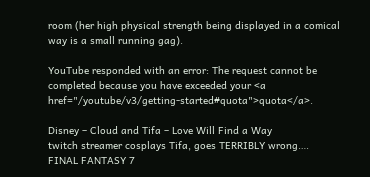room (her high physical strength being displayed in a comical way is a small running gag).

YouTube responded with an error: The request cannot be completed because you have exceeded your <a href="/youtube/v3/getting-started#quota">quota</a>.

Disney – Cloud and Tifa – Love Will Find a Way
twitch streamer cosplays Tifa, goes TERRIBLY wrong….
FINAL FANTASY 7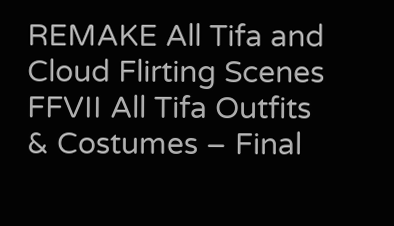REMAKE All Tifa and Cloud Flirting Scenes
FFVII All Tifa Outfits & Costumes – Final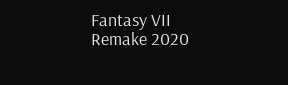Fantasy VII Remake 2020